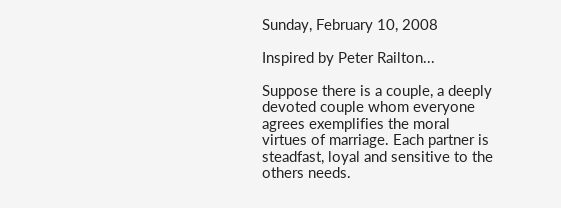Sunday, February 10, 2008

Inspired by Peter Railton...

Suppose there is a couple, a deeply devoted couple whom everyone agrees exemplifies the moral virtues of marriage. Each partner is steadfast, loyal and sensitive to the others needs.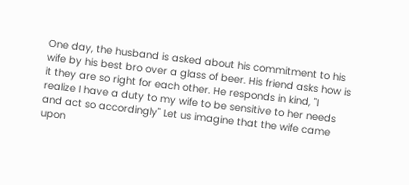One day, the husband is asked about his commitment to his wife by his best bro over a glass of beer. His friend asks how is it they are so right for each other. He responds in kind, "I realize I have a duty to my wife to be sensitive to her needs and act so accordingly" Let us imagine that the wife came upon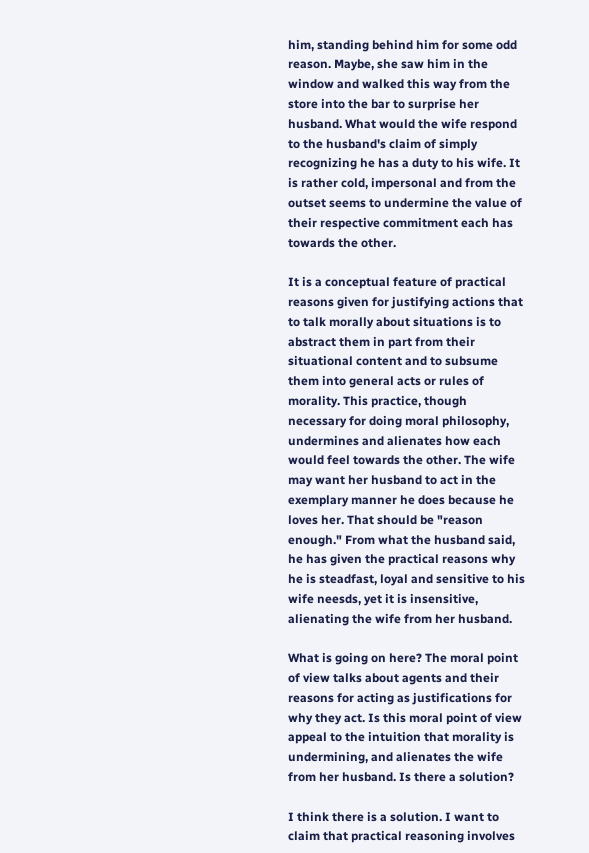him, standing behind him for some odd reason. Maybe, she saw him in the window and walked this way from the store into the bar to surprise her husband. What would the wife respond to the husband's claim of simply recognizing he has a duty to his wife. It is rather cold, impersonal and from the outset seems to undermine the value of their respective commitment each has towards the other.

It is a conceptual feature of practical reasons given for justifying actions that to talk morally about situations is to abstract them in part from their situational content and to subsume them into general acts or rules of morality. This practice, though necessary for doing moral philosophy, undermines and alienates how each would feel towards the other. The wife may want her husband to act in the exemplary manner he does because he loves her. That should be "reason enough." From what the husband said, he has given the practical reasons why he is steadfast, loyal and sensitive to his wife neesds, yet it is insensitive, alienating the wife from her husband.

What is going on here? The moral point of view talks about agents and their reasons for acting as justifications for why they act. Is this moral point of view appeal to the intuition that morality is undermining, and alienates the wife from her husband. Is there a solution?

I think there is a solution. I want to claim that practical reasoning involves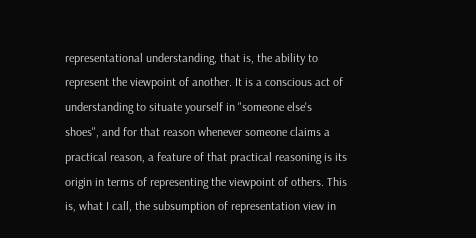representational understanding, that is, the ability to represent the viewpoint of another. It is a conscious act of understanding to situate yourself in "someone else's shoes", and for that reason whenever someone claims a practical reason, a feature of that practical reasoning is its origin in terms of representing the viewpoint of others. This is, what I call, the subsumption of representation view in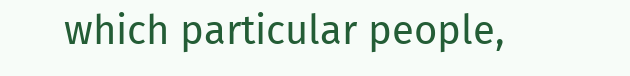which particular people,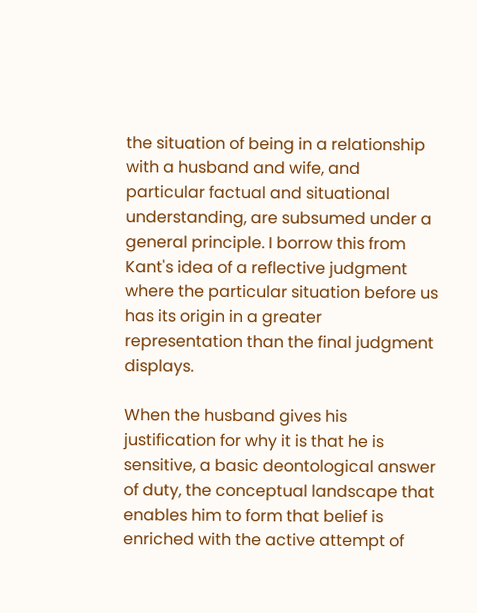the situation of being in a relationship with a husband and wife, and particular factual and situational understanding, are subsumed under a general principle. I borrow this from Kant's idea of a reflective judgment where the particular situation before us has its origin in a greater representation than the final judgment displays.

When the husband gives his justification for why it is that he is sensitive, a basic deontological answer of duty, the conceptual landscape that enables him to form that belief is enriched with the active attempt of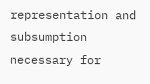representation and subsumption necessary for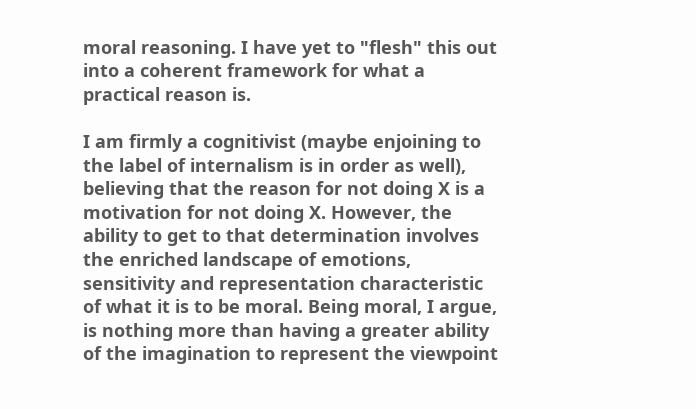moral reasoning. I have yet to "flesh" this out into a coherent framework for what a practical reason is.

I am firmly a cognitivist (maybe enjoining to the label of internalism is in order as well), believing that the reason for not doing X is a motivation for not doing X. However, the ability to get to that determination involves the enriched landscape of emotions, sensitivity and representation characteristic of what it is to be moral. Being moral, I argue, is nothing more than having a greater ability of the imagination to represent the viewpoint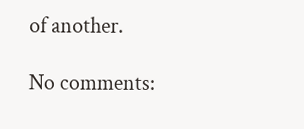of another.

No comments: